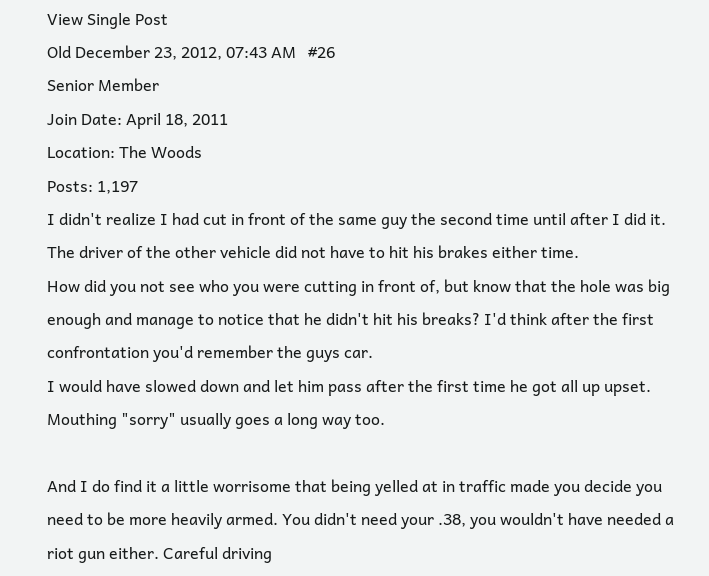View Single Post
Old December 23, 2012, 07:43 AM   #26
Senior Member
Join Date: April 18, 2011
Location: The Woods
Posts: 1,197
I didn't realize I had cut in front of the same guy the second time until after I did it. The driver of the other vehicle did not have to hit his brakes either time.
How did you not see who you were cutting in front of, but know that the hole was big enough and manage to notice that he didn't hit his breaks? I'd think after the first confrontation you'd remember the guys car.
I would have slowed down and let him pass after the first time he got all up upset. Mouthing "sorry" usually goes a long way too.

And I do find it a little worrisome that being yelled at in traffic made you decide you need to be more heavily armed. You didn't need your .38, you wouldn't have needed a riot gun either. Careful driving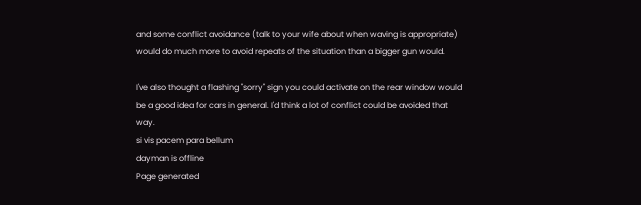and some conflict avoidance (talk to your wife about when waving is appropriate) would do much more to avoid repeats of the situation than a bigger gun would.

I've also thought a flashing "sorry" sign you could activate on the rear window would be a good idea for cars in general. I'd think a lot of conflict could be avoided that way.
si vis pacem para bellum
dayman is offline
Page generated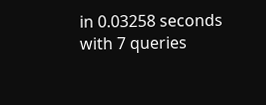in 0.03258 seconds with 7 queries